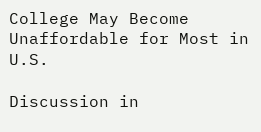College May Become Unaffordable for Most in U.S.

Discussion in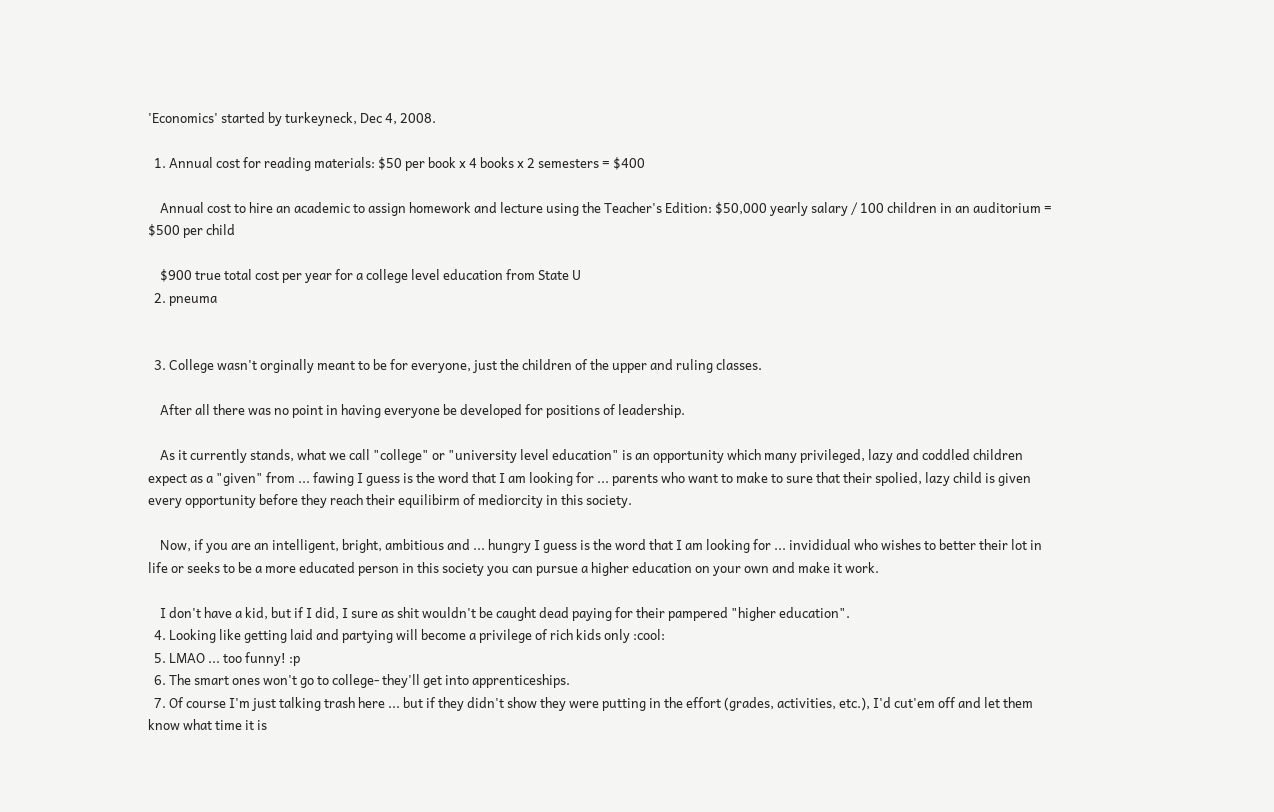'Economics' started by turkeyneck, Dec 4, 2008.

  1. Annual cost for reading materials: $50 per book x 4 books x 2 semesters = $400

    Annual cost to hire an academic to assign homework and lecture using the Teacher's Edition: $50,000 yearly salary / 100 children in an auditorium = $500 per child

    $900 true total cost per year for a college level education from State U
  2. pneuma


  3. College wasn't orginally meant to be for everyone, just the children of the upper and ruling classes.

    After all there was no point in having everyone be developed for positions of leadership.

    As it currently stands, what we call "college" or "university level education" is an opportunity which many privileged, lazy and coddled children expect as a "given" from ... fawing I guess is the word that I am looking for ... parents who want to make to sure that their spolied, lazy child is given every opportunity before they reach their equilibirm of mediorcity in this society.

    Now, if you are an intelligent, bright, ambitious and ... hungry I guess is the word that I am looking for ... invididual who wishes to better their lot in life or seeks to be a more educated person in this society you can pursue a higher education on your own and make it work.

    I don't have a kid, but if I did, I sure as shit wouldn't be caught dead paying for their pampered "higher education".
  4. Looking like getting laid and partying will become a privilege of rich kids only :cool:
  5. LMAO ... too funny! :p
  6. The smart ones won't go to college- they'll get into apprenticeships.
  7. Of course I'm just talking trash here ... but if they didn't show they were putting in the effort (grades, activities, etc.), I'd cut'em off and let them know what time it is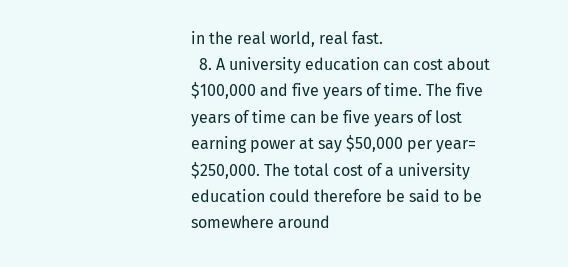in the real world, real fast.
  8. A university education can cost about $100,000 and five years of time. The five years of time can be five years of lost earning power at say $50,000 per year= $250,000. The total cost of a university education could therefore be said to be somewhere around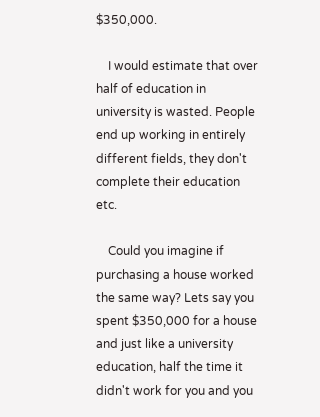$350,000.

    I would estimate that over half of education in university is wasted. People end up working in entirely different fields, they don't complete their education etc.

    Could you imagine if purchasing a house worked the same way? Lets say you spent $350,000 for a house and just like a university education, half the time it didn't work for you and you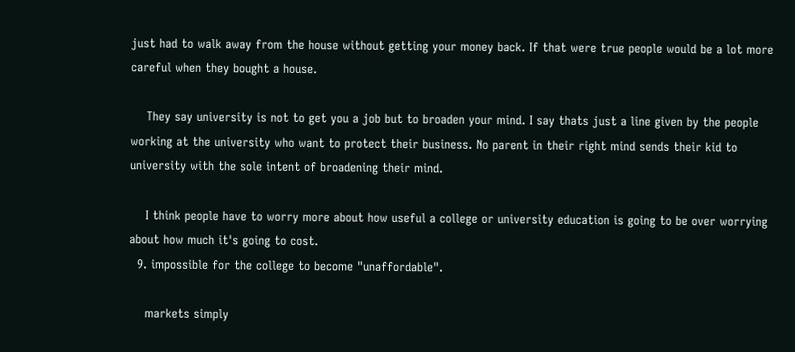just had to walk away from the house without getting your money back. If that were true people would be a lot more careful when they bought a house.

    They say university is not to get you a job but to broaden your mind. I say thats just a line given by the people working at the university who want to protect their business. No parent in their right mind sends their kid to university with the sole intent of broadening their mind.

    I think people have to worry more about how useful a college or university education is going to be over worrying about how much it's going to cost.
  9. impossible for the college to become "unaffordable".

    markets simply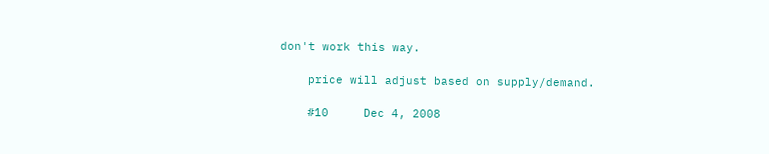don't work this way.

    price will adjust based on supply/demand.

    #10     Dec 4, 2008